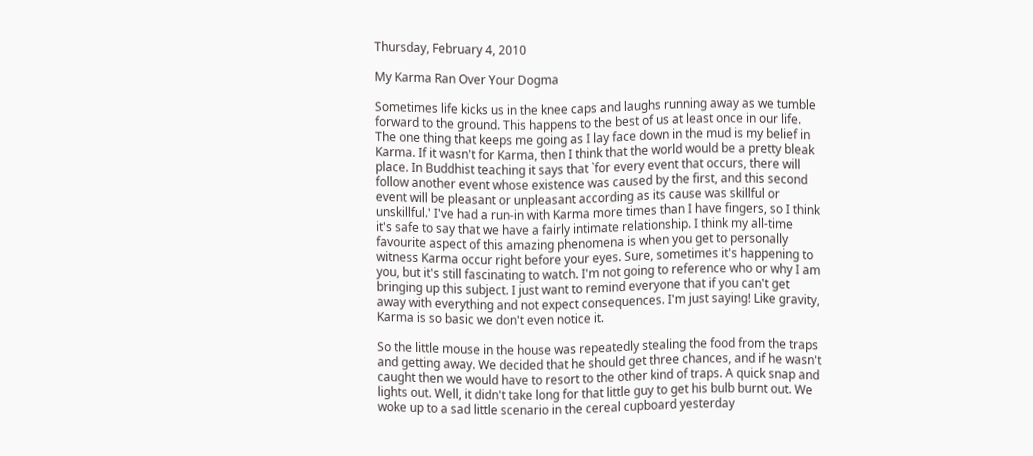Thursday, February 4, 2010

My Karma Ran Over Your Dogma

Sometimes life kicks us in the knee caps and laughs running away as we tumble forward to the ground. This happens to the best of us at least once in our life. The one thing that keeps me going as I lay face down in the mud is my belief in Karma. If it wasn't for Karma, then I think that the world would be a pretty bleak place. In Buddhist teaching it says that `for every event that occurs, there will follow another event whose existence was caused by the first, and this second event will be pleasant or unpleasant according as its cause was skillful or unskillful.' I've had a run-in with Karma more times than I have fingers, so I think it's safe to say that we have a fairly intimate relationship. I think my all-time favourite aspect of this amazing phenomena is when you get to personally witness Karma occur right before your eyes. Sure, sometimes it's happening to you, but it's still fascinating to watch. I'm not going to reference who or why I am bringing up this subject. I just want to remind everyone that if you can't get away with everything and not expect consequences. I'm just saying! Like gravity, Karma is so basic we don't even notice it.

So the little mouse in the house was repeatedly stealing the food from the traps and getting away. We decided that he should get three chances, and if he wasn't caught then we would have to resort to the other kind of traps. A quick snap and lights out. Well, it didn't take long for that little guy to get his bulb burnt out. We woke up to a sad little scenario in the cereal cupboard yesterday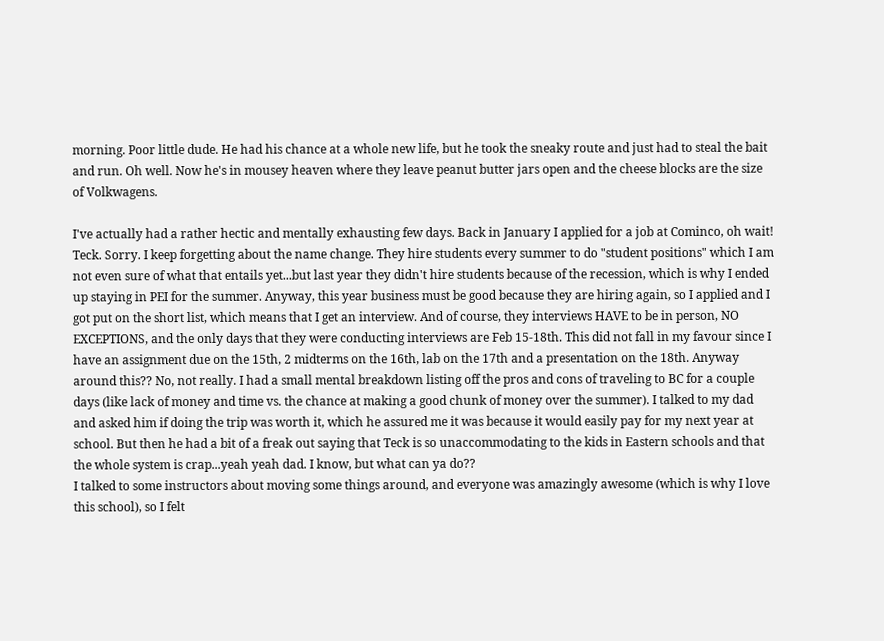morning. Poor little dude. He had his chance at a whole new life, but he took the sneaky route and just had to steal the bait and run. Oh well. Now he's in mousey heaven where they leave peanut butter jars open and the cheese blocks are the size of Volkwagens.

I've actually had a rather hectic and mentally exhausting few days. Back in January I applied for a job at Cominco, oh wait! Teck. Sorry. I keep forgetting about the name change. They hire students every summer to do "student positions" which I am not even sure of what that entails yet...but last year they didn't hire students because of the recession, which is why I ended up staying in PEI for the summer. Anyway, this year business must be good because they are hiring again, so I applied and I got put on the short list, which means that I get an interview. And of course, they interviews HAVE to be in person, NO EXCEPTIONS, and the only days that they were conducting interviews are Feb 15-18th. This did not fall in my favour since I have an assignment due on the 15th, 2 midterms on the 16th, lab on the 17th and a presentation on the 18th. Anyway around this?? No, not really. I had a small mental breakdown listing off the pros and cons of traveling to BC for a couple days (like lack of money and time vs. the chance at making a good chunk of money over the summer). I talked to my dad and asked him if doing the trip was worth it, which he assured me it was because it would easily pay for my next year at school. But then he had a bit of a freak out saying that Teck is so unaccommodating to the kids in Eastern schools and that the whole system is crap...yeah yeah dad. I know, but what can ya do??
I talked to some instructors about moving some things around, and everyone was amazingly awesome (which is why I love this school), so I felt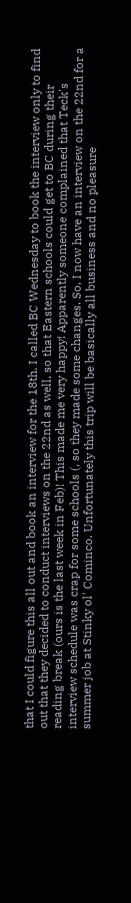that I could figure this all out and book an interview for the 18th. I called BC Wednesday to book the interview only to find out that they decided to conduct interviews on the 22nd as well, so that Eastern schools could get to BC during their reading break (ours is the last week in Feb)! This made me very happy! Apparently someone complained that Teck's interview schedule was crap for some schools (, so they made some changes. So, I now have an interview on the 22nd for a summer job at Stinky ol' Cominco. Unfortunately this trip will be basically all business and no pleasure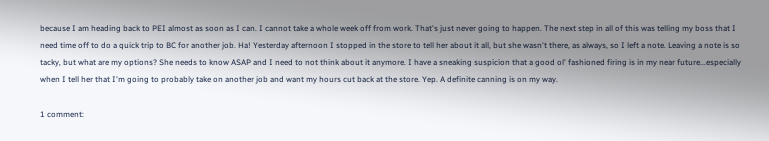because I am heading back to PEI almost as soon as I can. I cannot take a whole week off from work. That's just never going to happen. The next step in all of this was telling my boss that I need time off to do a quick trip to BC for another job. Ha! Yesterday afternoon I stopped in the store to tell her about it all, but she wasn't there, as always, so I left a note. Leaving a note is so tacky, but what are my options? She needs to know ASAP and I need to not think about it anymore. I have a sneaking suspicion that a good ol' fashioned firing is in my near future...especially when I tell her that I'm going to probably take on another job and want my hours cut back at the store. Yep. A definite canning is on my way.

1 comment: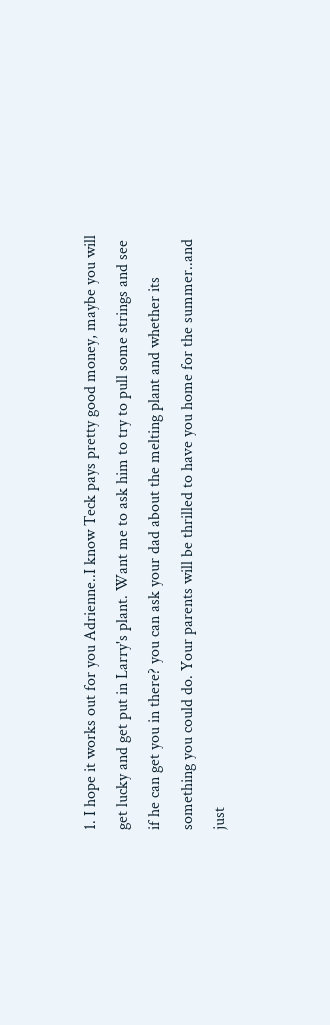1. I hope it works out for you Adrienne..I know Teck pays pretty good money, maybe you will get lucky and get put in Larry's plant. Want me to ask him to try to pull some strings and see if he can get you in there? you can ask your dad about the melting plant and whether its something you could do. Your parents will be thrilled to have you home for the summer..and just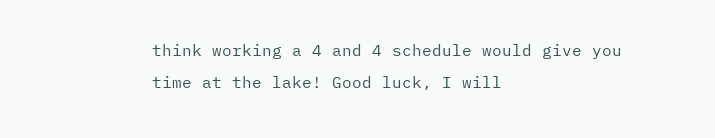think working a 4 and 4 schedule would give you time at the lake! Good luck, I will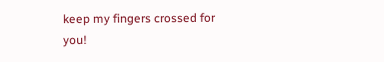keep my fingers crossed for you!